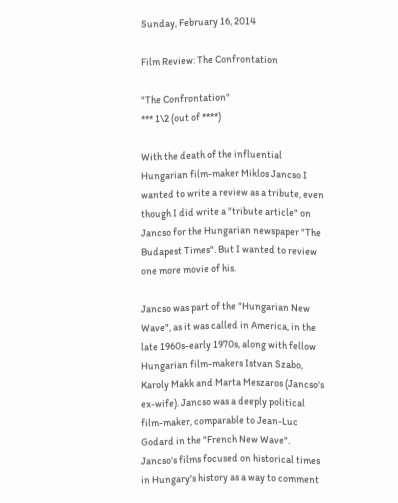Sunday, February 16, 2014

Film Review: The Confrontation

"The Confrontation"
*** 1\2 (out of ****)

With the death of the influential Hungarian film-maker Miklos Jancso I wanted to write a review as a tribute, even though I did write a "tribute article" on Jancso for the Hungarian newspaper "The Budapest Times". But I wanted to review one more movie of his.

Jancso was part of the "Hungarian New Wave", as it was called in America, in the late 1960s-early 1970s, along with fellow Hungarian film-makers Istvan Szabo, Karoly Makk and Marta Meszaros (Jancso's ex-wife). Jancso was a deeply political film-maker, comparable to Jean-Luc Godard in the "French New Wave". Jancso's films focused on historical times in Hungary's history as a way to comment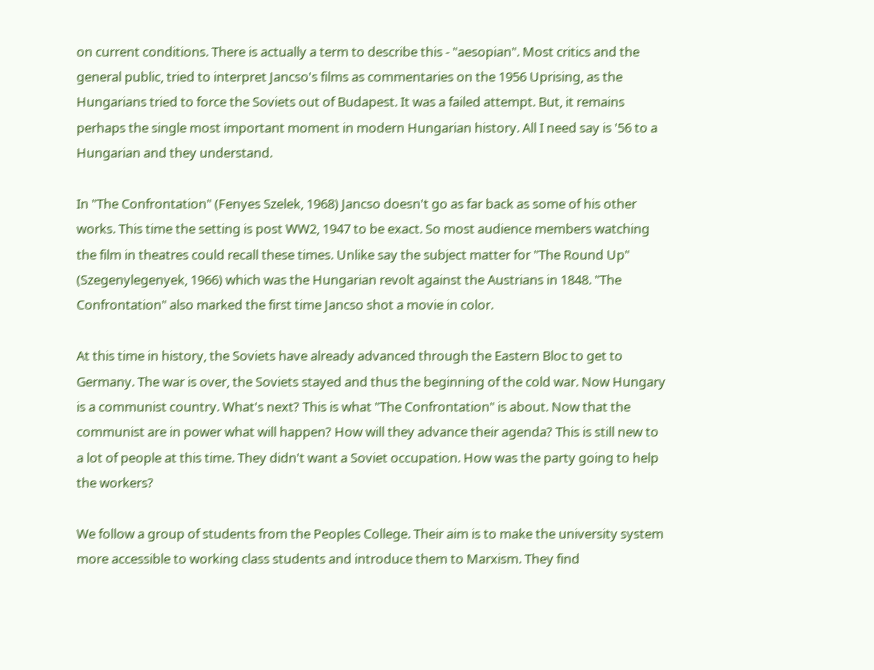on current conditions. There is actually a term to describe this - "aesopian". Most critics and the general public, tried to interpret Jancso's films as commentaries on the 1956 Uprising, as the Hungarians tried to force the Soviets out of Budapest. It was a failed attempt. But, it remains perhaps the single most important moment in modern Hungarian history. All I need say is '56 to a Hungarian and they understand.

In "The Confrontation" (Fenyes Szelek, 1968) Jancso doesn't go as far back as some of his other works. This time the setting is post WW2, 1947 to be exact. So most audience members watching the film in theatres could recall these times. Unlike say the subject matter for "The Round Up" (Szegenylegenyek, 1966) which was the Hungarian revolt against the Austrians in 1848. "The Confrontation" also marked the first time Jancso shot a movie in color.

At this time in history, the Soviets have already advanced through the Eastern Bloc to get to Germany. The war is over, the Soviets stayed and thus the beginning of the cold war. Now Hungary is a communist country. What's next? This is what "The Confrontation" is about. Now that the communist are in power what will happen? How will they advance their agenda? This is still new to a lot of people at this time. They didn't want a Soviet occupation. How was the party going to help the workers?

We follow a group of students from the Peoples College. Their aim is to make the university system more accessible to working class students and introduce them to Marxism. They find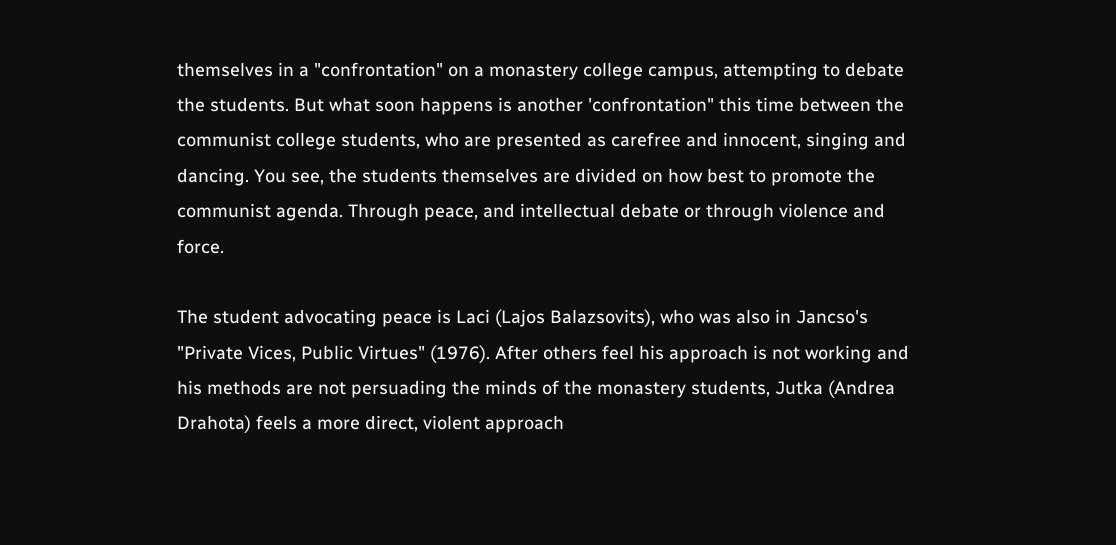themselves in a "confrontation" on a monastery college campus, attempting to debate the students. But what soon happens is another 'confrontation" this time between the communist college students, who are presented as carefree and innocent, singing and dancing. You see, the students themselves are divided on how best to promote the communist agenda. Through peace, and intellectual debate or through violence and force.

The student advocating peace is Laci (Lajos Balazsovits), who was also in Jancso's "Private Vices, Public Virtues" (1976). After others feel his approach is not working and his methods are not persuading the minds of the monastery students, Jutka (Andrea Drahota) feels a more direct, violent approach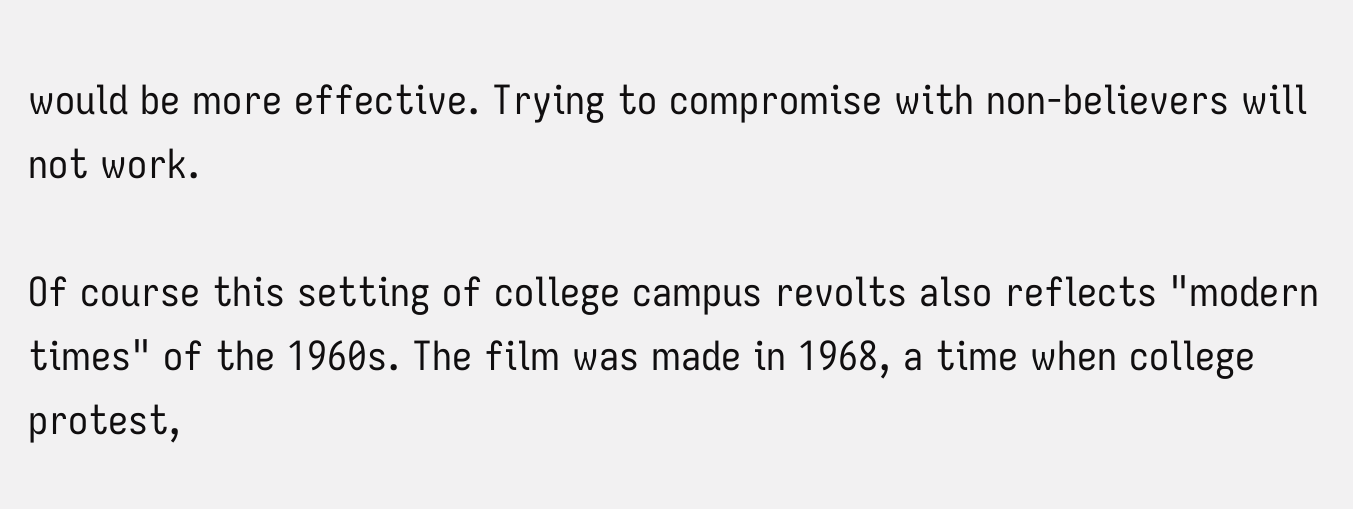would be more effective. Trying to compromise with non-believers will not work.

Of course this setting of college campus revolts also reflects "modern times" of the 1960s. The film was made in 1968, a time when college protest,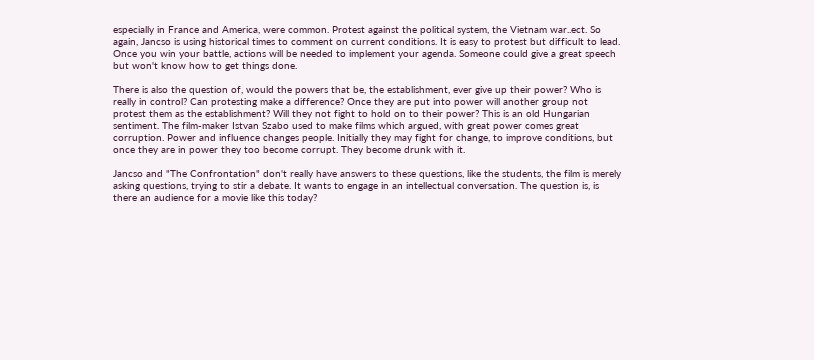especially in France and America, were common. Protest against the political system, the Vietnam war..ect. So again, Jancso is using historical times to comment on current conditions. It is easy to protest but difficult to lead. Once you win your battle, actions will be needed to implement your agenda. Someone could give a great speech but won't know how to get things done.

There is also the question of, would the powers that be, the establishment, ever give up their power? Who is really in control? Can protesting make a difference? Once they are put into power will another group not protest them as the establishment? Will they not fight to hold on to their power? This is an old Hungarian sentiment. The film-maker Istvan Szabo used to make films which argued, with great power comes great corruption. Power and influence changes people. Initially they may fight for change, to improve conditions, but once they are in power they too become corrupt. They become drunk with it.

Jancso and "The Confrontation" don't really have answers to these questions, like the students, the film is merely asking questions, trying to stir a debate. It wants to engage in an intellectual conversation. The question is, is there an audience for a movie like this today?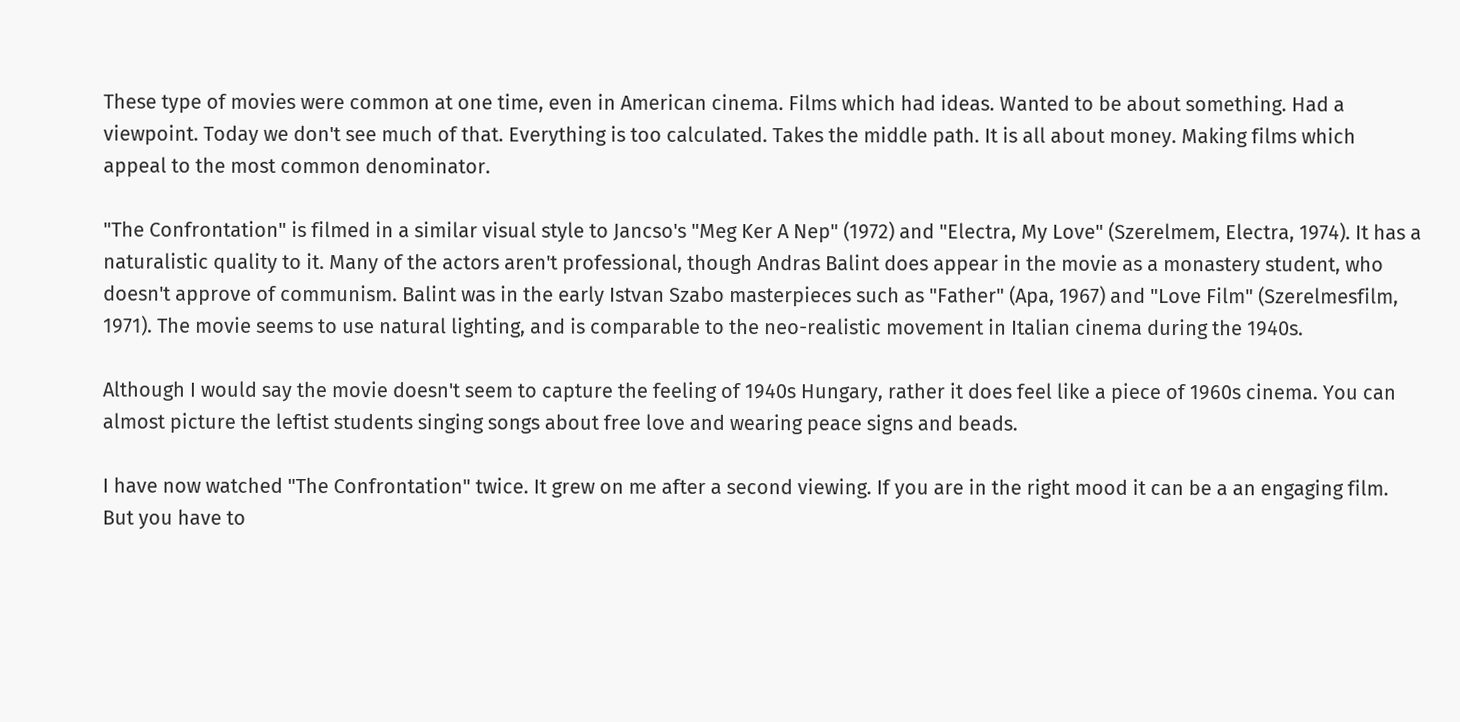These type of movies were common at one time, even in American cinema. Films which had ideas. Wanted to be about something. Had a viewpoint. Today we don't see much of that. Everything is too calculated. Takes the middle path. It is all about money. Making films which appeal to the most common denominator.

"The Confrontation" is filmed in a similar visual style to Jancso's "Meg Ker A Nep" (1972) and "Electra, My Love" (Szerelmem, Electra, 1974). It has a naturalistic quality to it. Many of the actors aren't professional, though Andras Balint does appear in the movie as a monastery student, who doesn't approve of communism. Balint was in the early Istvan Szabo masterpieces such as "Father" (Apa, 1967) and "Love Film" (Szerelmesfilm, 1971). The movie seems to use natural lighting, and is comparable to the neo-realistic movement in Italian cinema during the 1940s.

Although I would say the movie doesn't seem to capture the feeling of 1940s Hungary, rather it does feel like a piece of 1960s cinema. You can almost picture the leftist students singing songs about free love and wearing peace signs and beads.

I have now watched "The Confrontation" twice. It grew on me after a second viewing. If you are in the right mood it can be a an engaging film. But you have to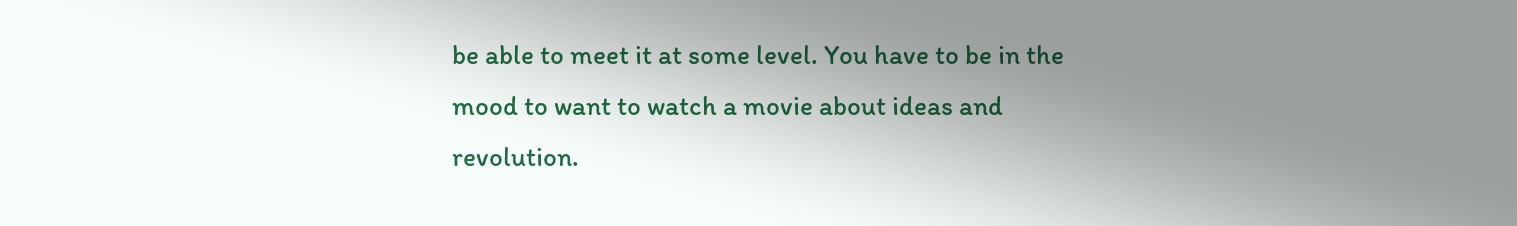be able to meet it at some level. You have to be in the mood to want to watch a movie about ideas and revolution.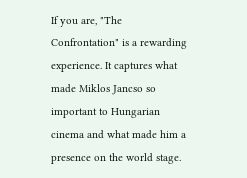If you are, "The Confrontation" is a rewarding experience. It captures what made Miklos Jancso so important to Hungarian cinema and what made him a presence on the world stage.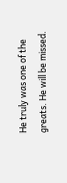He truly was one of the greats. He will be missed.